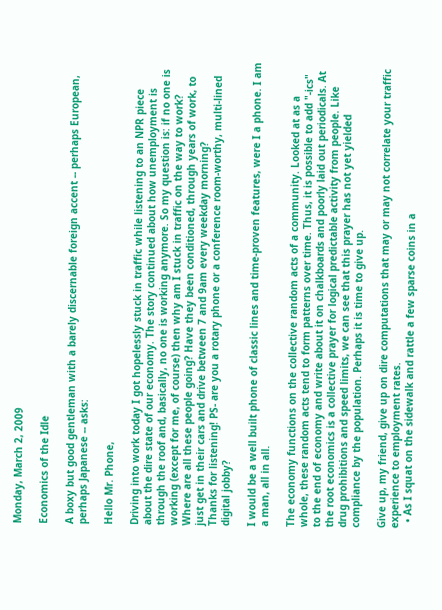Monday, March 2, 2009

Economics of the Idle

A boxy but good gentleman with a barely discernable foreign accent -- perhaps European, perhaps Japanese -- asks:

Hello Mr. Phone,

Driving into work today I got hopelessly stuck in traffic while listening to an NPR piece about the dire state of our economy. The story continued about how unemployment is through the roof and, basically, no one is working anymore. So my question is: if no one is working (except for me, of course) then why am I stuck in traffic on the way to work? Where are all these people going? Have they been conditioned, through years of work, to just get in their cars and drive between 7 and 9am every weekday morning?
Thanks for listening! PS- are you a rotary phone or a conference room-worthy, multi-lined digital jobby?

I would be a well built phone of classic lines and time-proven features, were I a phone. I am a man, all in all.

The economy functions on the collective random acts of a community. Looked at as a whole, these random acts tend to form patterns over time. Thus, it is possible to add "-ics" to the end of economy and write about it on chalkboards and poorly laid out periodicals. At the root economics is a collective prayer for logical predictable activity from people. Like drug prohibitions and speed limits, we can see that this prayer has not yet yielded compliance by the population. Perhaps it is time to give up.

Give up, my friend, give up on dire computations that may or may not correlate your traffic experience to employment rates.
  • As I squat on the sidewalk and rattle a few sparse coins in a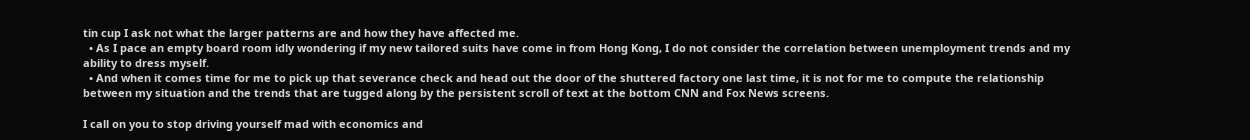tin cup I ask not what the larger patterns are and how they have affected me.
  • As I pace an empty board room idly wondering if my new tailored suits have come in from Hong Kong, I do not consider the correlation between unemployment trends and my ability to dress myself.
  • And when it comes time for me to pick up that severance check and head out the door of the shuttered factory one last time, it is not for me to compute the relationship between my situation and the trends that are tugged along by the persistent scroll of text at the bottom CNN and Fox News screens.

I call on you to stop driving yourself mad with economics and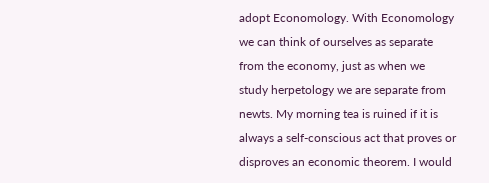adopt Economology. With Economology we can think of ourselves as separate from the economy, just as when we study herpetology we are separate from newts. My morning tea is ruined if it is always a self-conscious act that proves or disproves an economic theorem. I would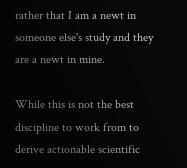rather that I am a newt in someone else's study and they are a newt in mine.

While this is not the best discipline to work from to derive actionable scientific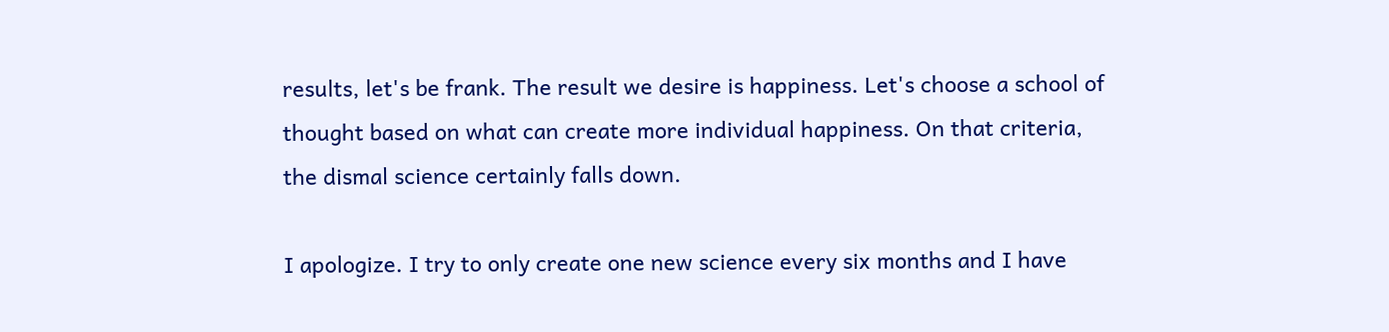results, let's be frank. The result we desire is happiness. Let's choose a school of thought based on what can create more individual happiness. On that criteria, the dismal science certainly falls down.

I apologize. I try to only create one new science every six months and I have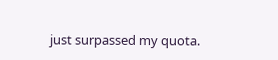just surpassed my quota.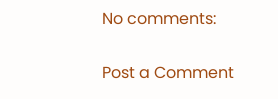No comments:

Post a Comment